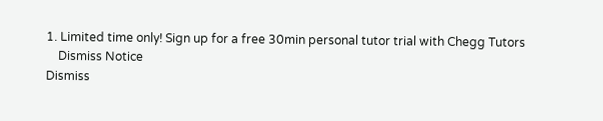1. Limited time only! Sign up for a free 30min personal tutor trial with Chegg Tutors
    Dismiss Notice
Dismiss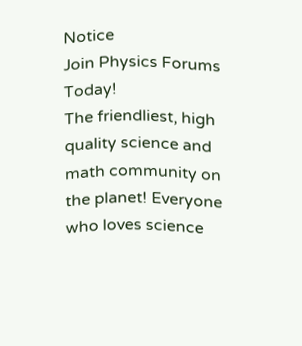Notice
Join Physics Forums Today!
The friendliest, high quality science and math community on the planet! Everyone who loves science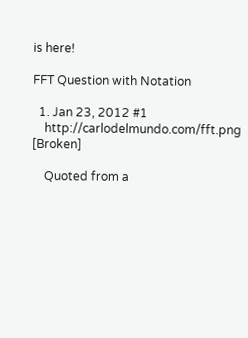is here!

FFT Question with Notation

  1. Jan 23, 2012 #1
    http://carlodelmundo.com/fft.png [Broken]

    Quoted from a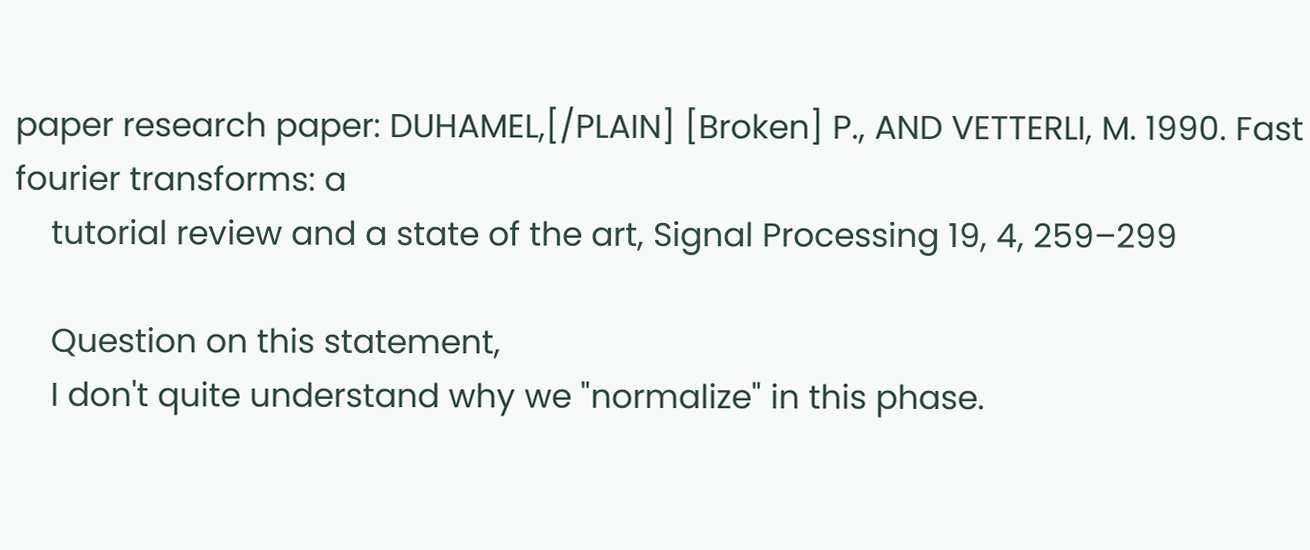paper research paper: DUHAMEL,[/PLAIN] [Broken] P., AND VETTERLI, M. 1990. Fast fourier transforms: a
    tutorial review and a state of the art, Signal Processing 19, 4, 259–299

    Question on this statement,
    I don't quite understand why we "normalize" in this phase.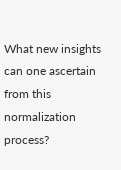What new insights can one ascertain from this normalization process?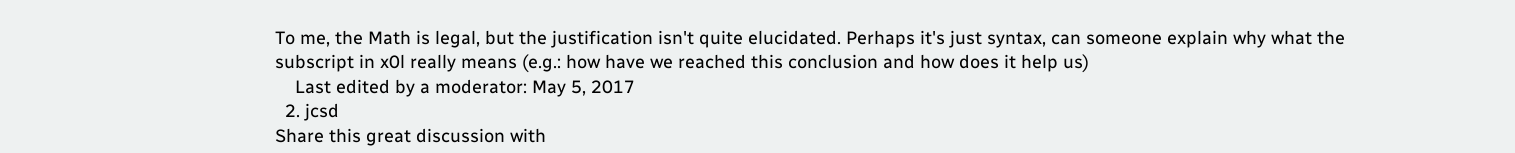To me, the Math is legal, but the justification isn't quite elucidated. Perhaps it's just syntax, can someone explain why what the subscript in x0l really means (e.g.: how have we reached this conclusion and how does it help us)
    Last edited by a moderator: May 5, 2017
  2. jcsd
Share this great discussion with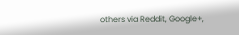others via Reddit, Google+,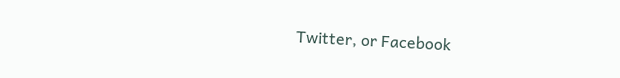Twitter, or Facebook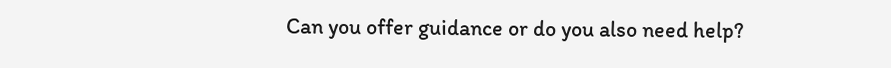Can you offer guidance or do you also need help?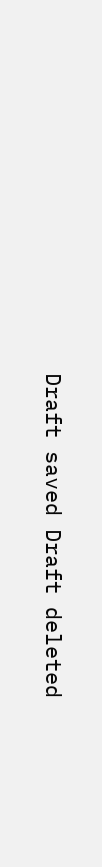Draft saved Draft deleted